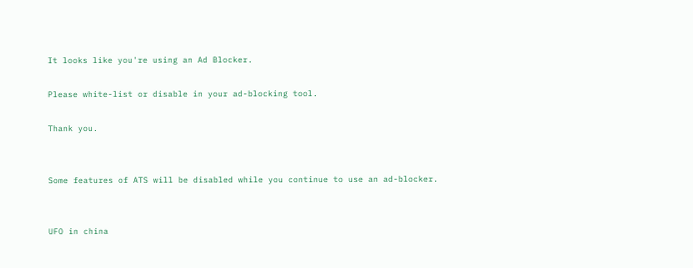It looks like you're using an Ad Blocker.

Please white-list or disable in your ad-blocking tool.

Thank you.


Some features of ATS will be disabled while you continue to use an ad-blocker.


UFO in china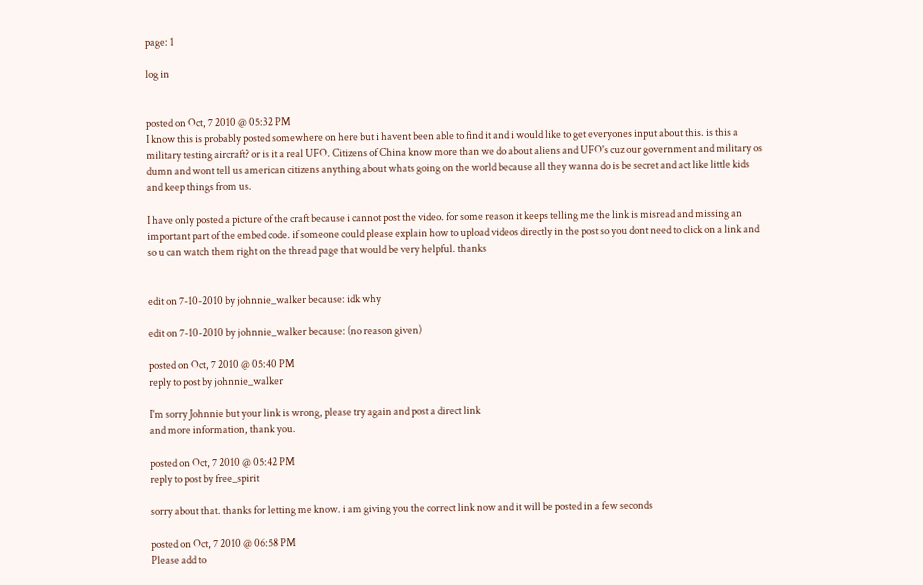page: 1

log in


posted on Oct, 7 2010 @ 05:32 PM
I know this is probably posted somewhere on here but i havent been able to find it and i would like to get everyones input about this. is this a military testing aircraft? or is it a real UFO. Citizens of China know more than we do about aliens and UFO's cuz our government and military os dumn and wont tell us american citizens anything about whats going on the world because all they wanna do is be secret and act like little kids and keep things from us.

I have only posted a picture of the craft because i cannot post the video. for some reason it keeps telling me the link is misread and missing an important part of the embed code. if someone could please explain how to upload videos directly in the post so you dont need to click on a link and so u can watch them right on the thread page that would be very helpful. thanks


edit on 7-10-2010 by johnnie_walker because: idk why

edit on 7-10-2010 by johnnie_walker because: (no reason given)

posted on Oct, 7 2010 @ 05:40 PM
reply to post by johnnie_walker

I'm sorry Johnnie but your link is wrong, please try again and post a direct link
and more information, thank you.

posted on Oct, 7 2010 @ 05:42 PM
reply to post by free_spirit

sorry about that. thanks for letting me know. i am giving you the correct link now and it will be posted in a few seconds

posted on Oct, 7 2010 @ 06:58 PM
Please add to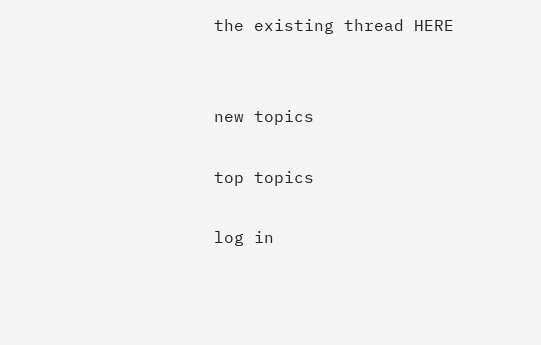the existing thread HERE


new topics

top topics

log in